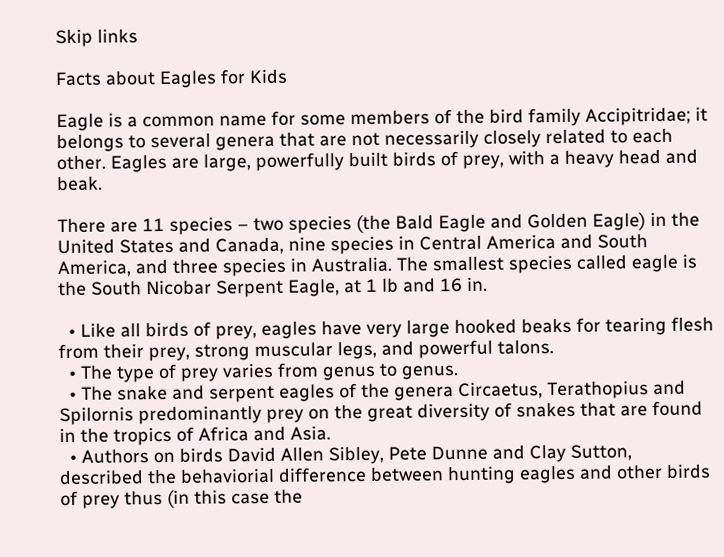Skip links

Facts about Eagles for Kids

Eagle is a common name for some members of the bird family Accipitridae; it belongs to several genera that are not necessarily closely related to each other. Eagles are large, powerfully built birds of prey, with a heavy head and beak.

There are 11 species – two species (the Bald Eagle and Golden Eagle) in the United States and Canada, nine species in Central America and South America, and three species in Australia. The smallest species called eagle is the South Nicobar Serpent Eagle, at 1 lb and 16 in.

  • Like all birds of prey, eagles have very large hooked beaks for tearing flesh from their prey, strong muscular legs, and powerful talons.
  • The type of prey varies from genus to genus.
  • The snake and serpent eagles of the genera Circaetus, Terathopius and Spilornis predominantly prey on the great diversity of snakes that are found in the tropics of Africa and Asia.
  • Authors on birds David Allen Sibley, Pete Dunne and Clay Sutton, described the behaviorial difference between hunting eagles and other birds of prey thus (in this case the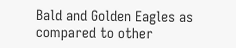Bald and Golden Eagles as compared to other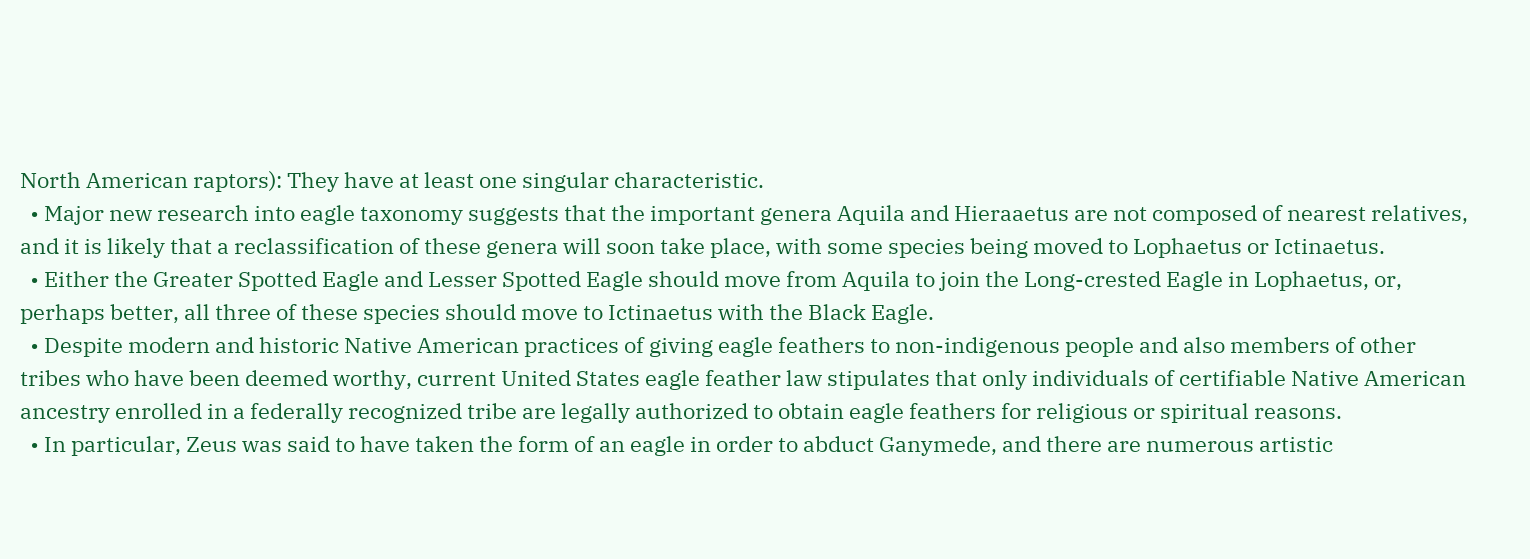North American raptors): They have at least one singular characteristic.
  • Major new research into eagle taxonomy suggests that the important genera Aquila and Hieraaetus are not composed of nearest relatives, and it is likely that a reclassification of these genera will soon take place, with some species being moved to Lophaetus or Ictinaetus.
  • Either the Greater Spotted Eagle and Lesser Spotted Eagle should move from Aquila to join the Long-crested Eagle in Lophaetus, or, perhaps better, all three of these species should move to Ictinaetus with the Black Eagle.
  • Despite modern and historic Native American practices of giving eagle feathers to non-indigenous people and also members of other tribes who have been deemed worthy, current United States eagle feather law stipulates that only individuals of certifiable Native American ancestry enrolled in a federally recognized tribe are legally authorized to obtain eagle feathers for religious or spiritual reasons.
  • In particular, Zeus was said to have taken the form of an eagle in order to abduct Ganymede, and there are numerous artistic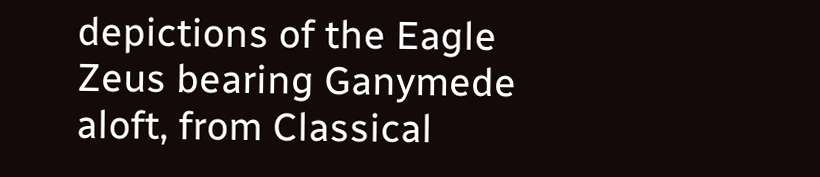depictions of the Eagle Zeus bearing Ganymede aloft, from Classical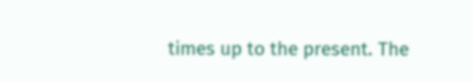times up to the present. The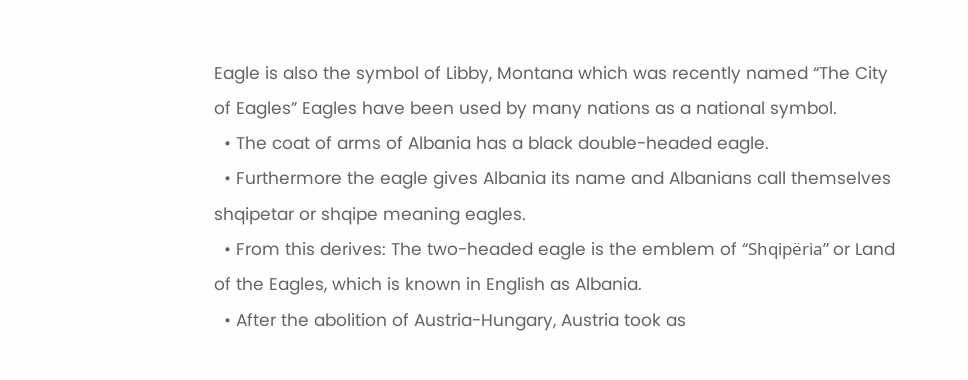Eagle is also the symbol of Libby, Montana which was recently named “The City of Eagles” Eagles have been used by many nations as a national symbol.
  • The coat of arms of Albania has a black double-headed eagle.
  • Furthermore the eagle gives Albania its name and Albanians call themselves shqipetar or shqipe meaning eagles.
  • From this derives: The two-headed eagle is the emblem of “Shqipëria” or Land of the Eagles, which is known in English as Albania.
  • After the abolition of Austria-Hungary, Austria took as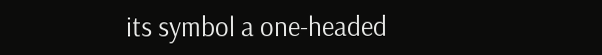its symbol a one-headed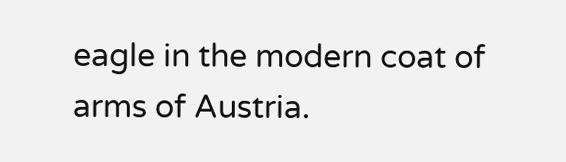eagle in the modern coat of arms of Austria.